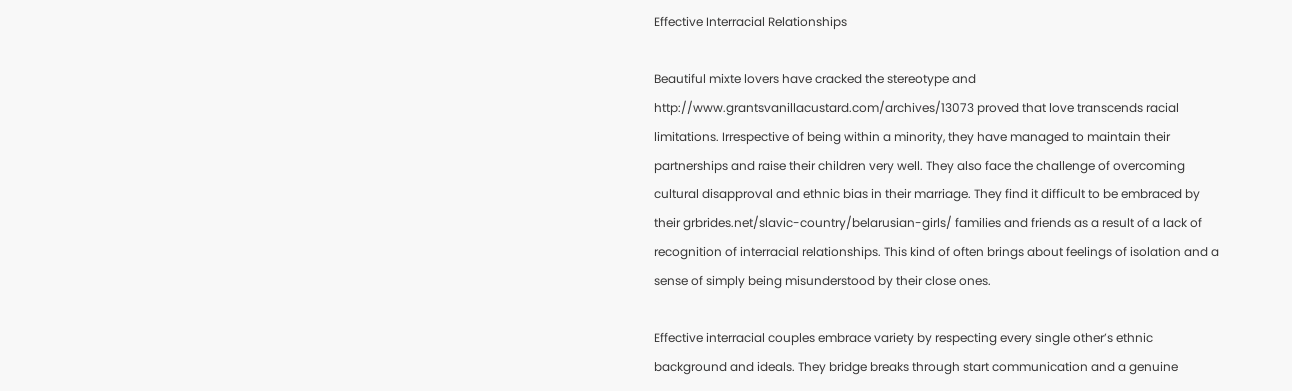Effective Interracial Relationships

Beautiful mixte lovers have cracked the stereotype and http://www.grantsvanillacustard.com/archives/13073 proved that love transcends racial limitations. Irrespective of being within a minority, they have managed to maintain their partnerships and raise their children very well. They also face the challenge of overcoming cultural disapproval and ethnic bias in their marriage. They find it difficult to be embraced by their grbrides.net/slavic-country/belarusian-girls/ families and friends as a result of a lack of recognition of interracial relationships. This kind of often brings about feelings of isolation and a sense of simply being misunderstood by their close ones.

Effective interracial couples embrace variety by respecting every single other’s ethnic background and ideals. They bridge breaks through start communication and a genuine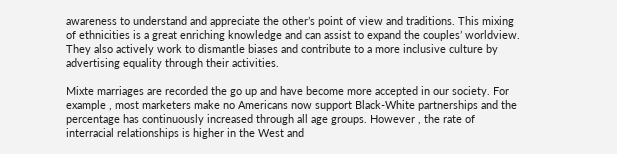awareness to understand and appreciate the other’s point of view and traditions. This mixing of ethnicities is a great enriching knowledge and can assist to expand the couples’ worldview. They also actively work to dismantle biases and contribute to a more inclusive culture by advertising equality through their activities.

Mixte marriages are recorded the go up and have become more accepted in our society. For example , most marketers make no Americans now support Black-White partnerships and the percentage has continuously increased through all age groups. However , the rate of interracial relationships is higher in the West and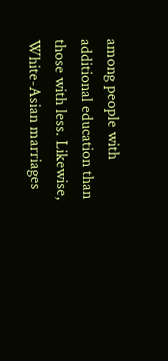among people with additional education than those with less. Likewise, White-Asian marriages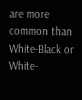are more common than White-Black or White-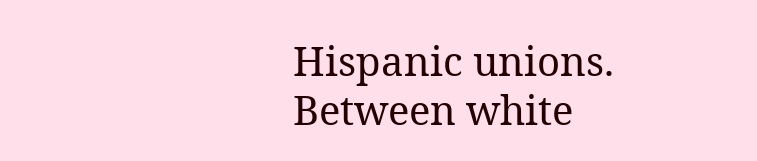Hispanic unions. Between white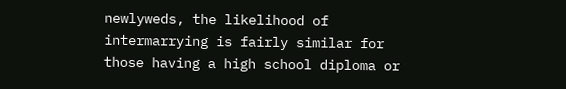newlyweds, the likelihood of intermarrying is fairly similar for those having a high school diploma or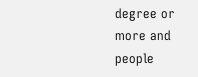degree or more and people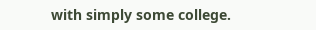with simply some college.